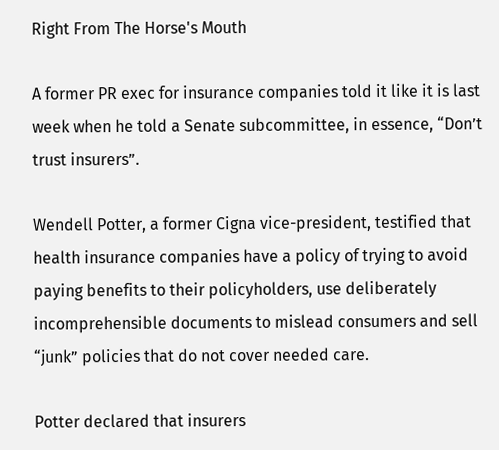Right From The Horse's Mouth

A former PR exec for insurance companies told it like it is last week when he told a Senate subcommittee, in essence, “Don’t trust insurers”.

Wendell Potter, a former Cigna vice-president, testified that health insurance companies have a policy of trying to avoid paying benefits to their policyholders, use deliberately incomprehensible documents to mislead consumers and sell “junk” policies that do not cover needed care.

Potter declared that insurers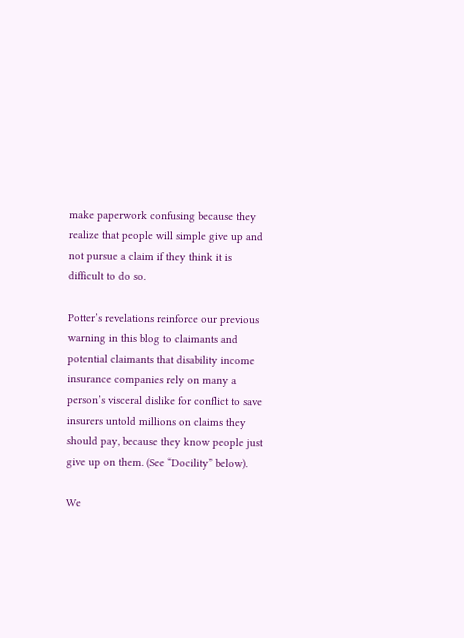make paperwork confusing because they realize that people will simple give up and not pursue a claim if they think it is difficult to do so.

Potter’s revelations reinforce our previous warning in this blog to claimants and potential claimants that disability income insurance companies rely on many a person’s visceral dislike for conflict to save insurers untold millions on claims they should pay, because they know people just give up on them. (See “Docility” below).

We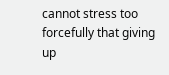cannot stress too forcefully that giving up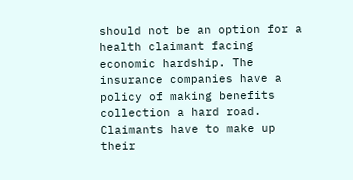should not be an option for a health claimant facing economic hardship. The insurance companies have a policy of making benefits collection a hard road. Claimants have to make up their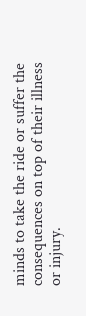minds to take the ride or suffer the consequences on top of their illness or injury.